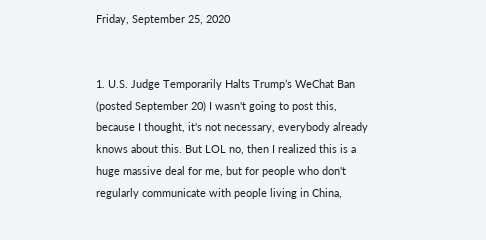Friday, September 25, 2020


1. U.S. Judge Temporarily Halts Trump’s WeChat Ban (posted September 20) I wasn't going to post this, because I thought, it's not necessary, everybody already knows about this. But LOL no, then I realized this is a huge massive deal for me, but for people who don't regularly communicate with people living in China,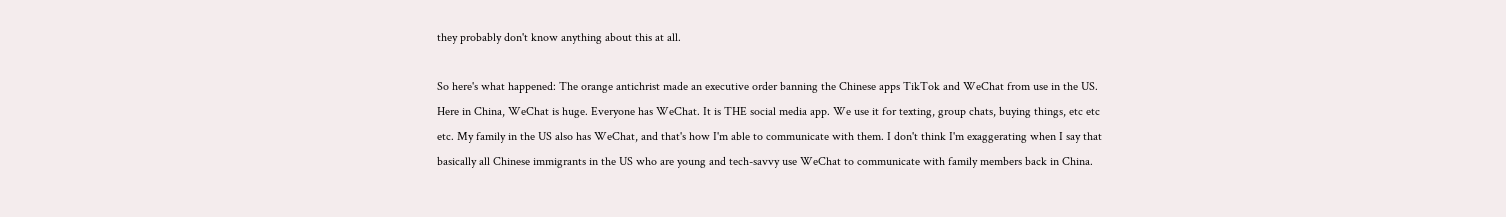they probably don't know anything about this at all.

So here's what happened: The orange antichrist made an executive order banning the Chinese apps TikTok and WeChat from use in the US. Here in China, WeChat is huge. Everyone has WeChat. It is THE social media app. We use it for texting, group chats, buying things, etc etc etc. My family in the US also has WeChat, and that's how I'm able to communicate with them. I don't think I'm exaggerating when I say that basically all Chinese immigrants in the US who are young and tech-savvy use WeChat to communicate with family members back in China.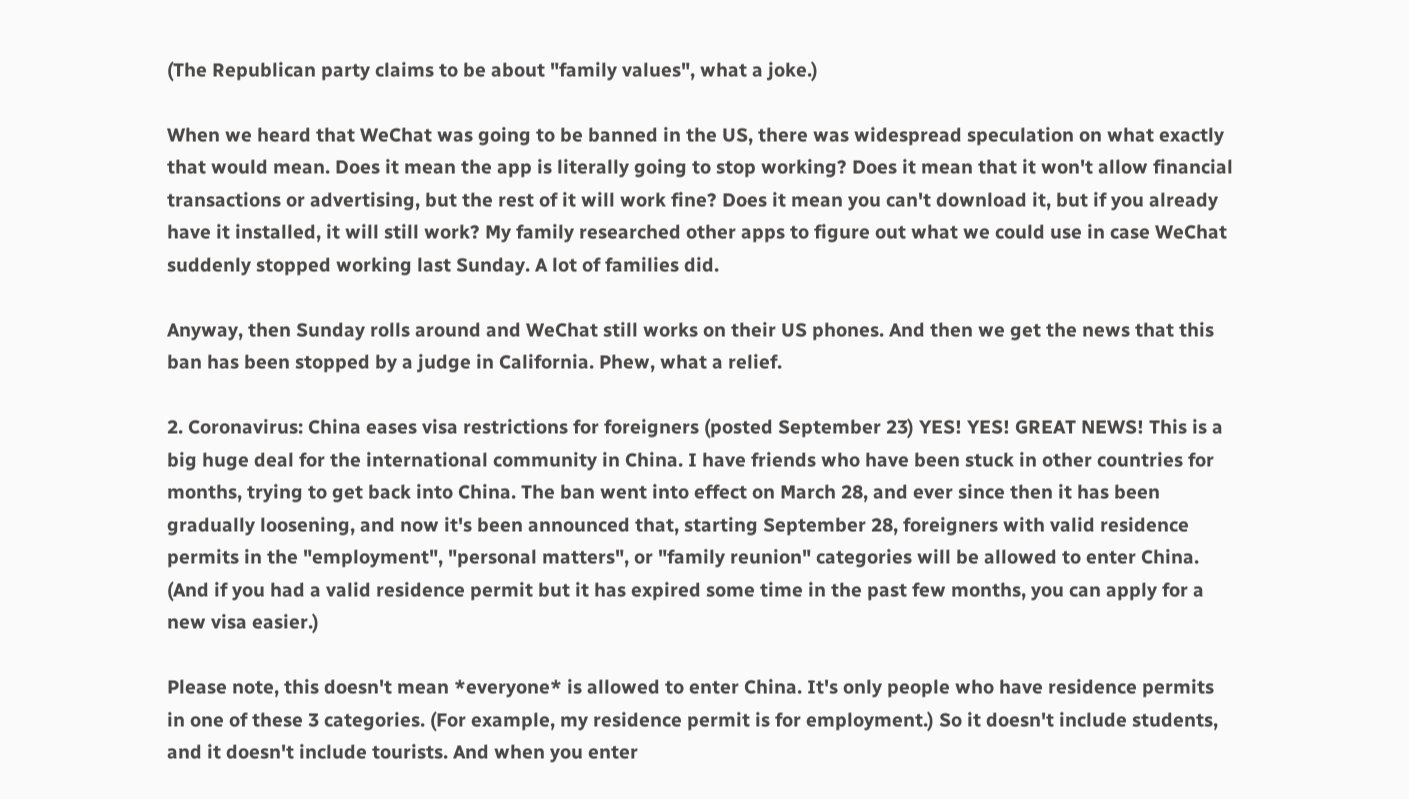(The Republican party claims to be about "family values", what a joke.)

When we heard that WeChat was going to be banned in the US, there was widespread speculation on what exactly that would mean. Does it mean the app is literally going to stop working? Does it mean that it won't allow financial transactions or advertising, but the rest of it will work fine? Does it mean you can't download it, but if you already have it installed, it will still work? My family researched other apps to figure out what we could use in case WeChat suddenly stopped working last Sunday. A lot of families did.

Anyway, then Sunday rolls around and WeChat still works on their US phones. And then we get the news that this ban has been stopped by a judge in California. Phew, what a relief.

2. Coronavirus: China eases visa restrictions for foreigners (posted September 23) YES! YES! GREAT NEWS! This is a big huge deal for the international community in China. I have friends who have been stuck in other countries for months, trying to get back into China. The ban went into effect on March 28, and ever since then it has been gradually loosening, and now it's been announced that, starting September 28, foreigners with valid residence permits in the "employment", "personal matters", or "family reunion" categories will be allowed to enter China. (And if you had a valid residence permit but it has expired some time in the past few months, you can apply for a new visa easier.)

Please note, this doesn't mean *everyone* is allowed to enter China. It's only people who have residence permits in one of these 3 categories. (For example, my residence permit is for employment.) So it doesn't include students, and it doesn't include tourists. And when you enter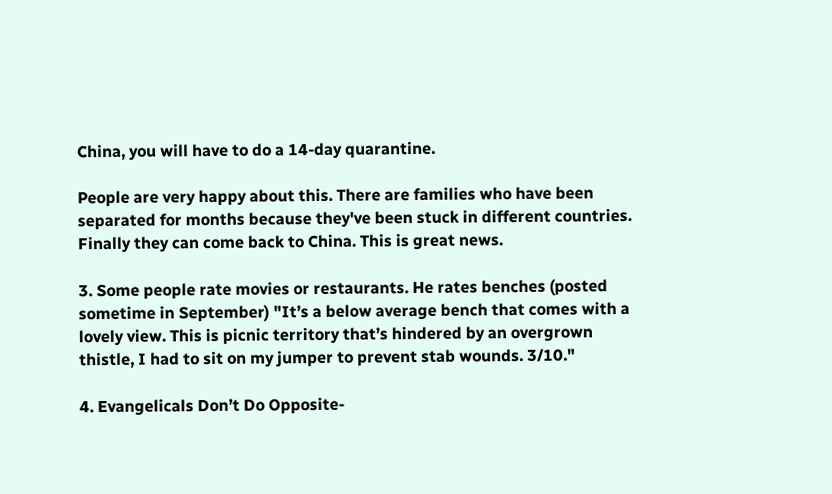China, you will have to do a 14-day quarantine.

People are very happy about this. There are families who have been separated for months because they've been stuck in different countries. Finally they can come back to China. This is great news.

3. Some people rate movies or restaurants. He rates benches (posted sometime in September) "It’s a below average bench that comes with a lovely view. This is picnic territory that’s hindered by an overgrown thistle, I had to sit on my jumper to prevent stab wounds. 3/10."

4. Evangelicals Don’t Do Opposite-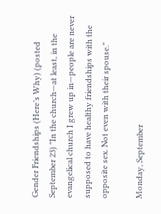Gender Friendships (Here’s Why) (posted September 23) "In the church—at least, in the evangelical church I grew up in—people are never supposed to have healthy friendships with the opposite sex. Not even with their spouse."

Monday, September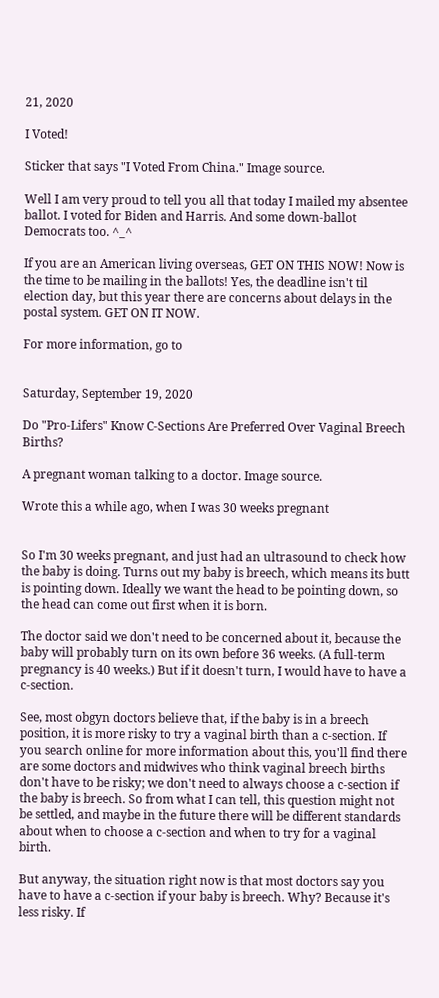21, 2020

I Voted!

Sticker that says "I Voted From China." Image source.

Well I am very proud to tell you all that today I mailed my absentee ballot. I voted for Biden and Harris. And some down-ballot Democrats too. ^_^

If you are an American living overseas, GET ON THIS NOW! Now is the time to be mailing in the ballots! Yes, the deadline isn't til election day, but this year there are concerns about delays in the postal system. GET ON IT NOW.

For more information, go to


Saturday, September 19, 2020

Do "Pro-Lifers" Know C-Sections Are Preferred Over Vaginal Breech Births?

A pregnant woman talking to a doctor. Image source.

Wrote this a while ago, when I was 30 weeks pregnant


So I'm 30 weeks pregnant, and just had an ultrasound to check how the baby is doing. Turns out my baby is breech, which means its butt is pointing down. Ideally we want the head to be pointing down, so the head can come out first when it is born.

The doctor said we don't need to be concerned about it, because the baby will probably turn on its own before 36 weeks. (A full-term pregnancy is 40 weeks.) But if it doesn't turn, I would have to have a c-section.

See, most obgyn doctors believe that, if the baby is in a breech position, it is more risky to try a vaginal birth than a c-section. If you search online for more information about this, you'll find there are some doctors and midwives who think vaginal breech births don't have to be risky; we don't need to always choose a c-section if the baby is breech. So from what I can tell, this question might not be settled, and maybe in the future there will be different standards about when to choose a c-section and when to try for a vaginal birth.

But anyway, the situation right now is that most doctors say you have to have a c-section if your baby is breech. Why? Because it's less risky. If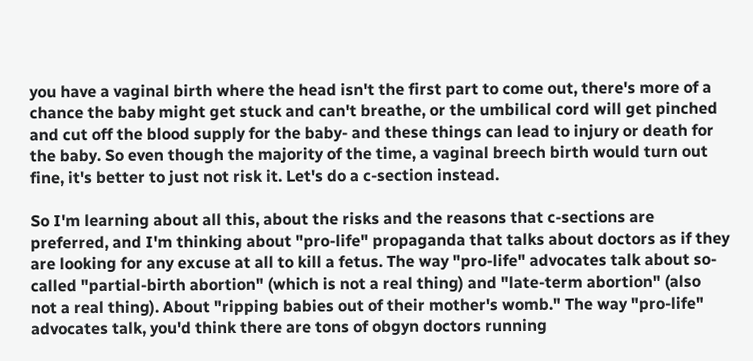you have a vaginal birth where the head isn't the first part to come out, there's more of a chance the baby might get stuck and can't breathe, or the umbilical cord will get pinched and cut off the blood supply for the baby- and these things can lead to injury or death for the baby. So even though the majority of the time, a vaginal breech birth would turn out fine, it's better to just not risk it. Let's do a c-section instead.

So I'm learning about all this, about the risks and the reasons that c-sections are preferred, and I'm thinking about "pro-life" propaganda that talks about doctors as if they are looking for any excuse at all to kill a fetus. The way "pro-life" advocates talk about so-called "partial-birth abortion" (which is not a real thing) and "late-term abortion" (also not a real thing). About "ripping babies out of their mother's womb." The way "pro-life" advocates talk, you'd think there are tons of obgyn doctors running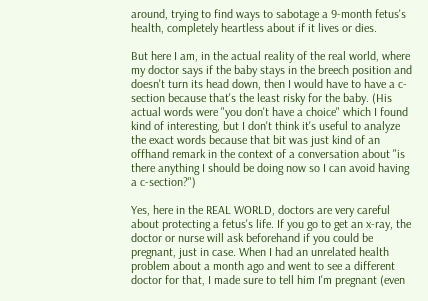around, trying to find ways to sabotage a 9-month fetus's health, completely heartless about if it lives or dies.

But here I am, in the actual reality of the real world, where my doctor says if the baby stays in the breech position and doesn't turn its head down, then I would have to have a c-section because that's the least risky for the baby. (His actual words were "you don't have a choice" which I found kind of interesting, but I don't think it's useful to analyze the exact words because that bit was just kind of an offhand remark in the context of a conversation about "is there anything I should be doing now so I can avoid having a c-section?")

Yes, here in the REAL WORLD, doctors are very careful about protecting a fetus's life. If you go to get an x-ray, the doctor or nurse will ask beforehand if you could be pregnant, just in case. When I had an unrelated health problem about a month ago and went to see a different doctor for that, I made sure to tell him I'm pregnant (even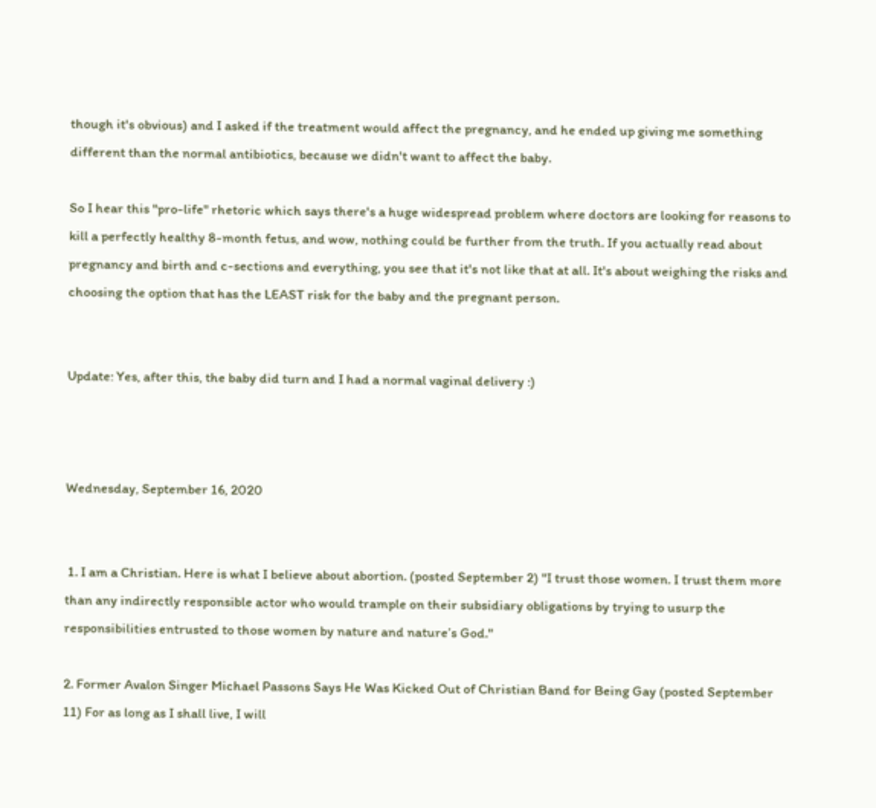though it's obvious) and I asked if the treatment would affect the pregnancy, and he ended up giving me something different than the normal antibiotics, because we didn't want to affect the baby.

So I hear this "pro-life" rhetoric which says there's a huge widespread problem where doctors are looking for reasons to kill a perfectly healthy 8-month fetus, and wow, nothing could be further from the truth. If you actually read about pregnancy and birth and c-sections and everything, you see that it's not like that at all. It's about weighing the risks and choosing the option that has the LEAST risk for the baby and the pregnant person.


Update: Yes, after this, the baby did turn and I had a normal vaginal delivery :)



Wednesday, September 16, 2020


 1. I am a Christian. Here is what I believe about abortion. (posted September 2) "I trust those women. I trust them more than any indirectly responsible actor who would trample on their subsidiary obligations by trying to usurp the responsibilities entrusted to those women by nature and nature’s God."

2. Former Avalon Singer Michael Passons Says He Was Kicked Out of Christian Band for Being Gay (posted September 11) For as long as I shall live, I will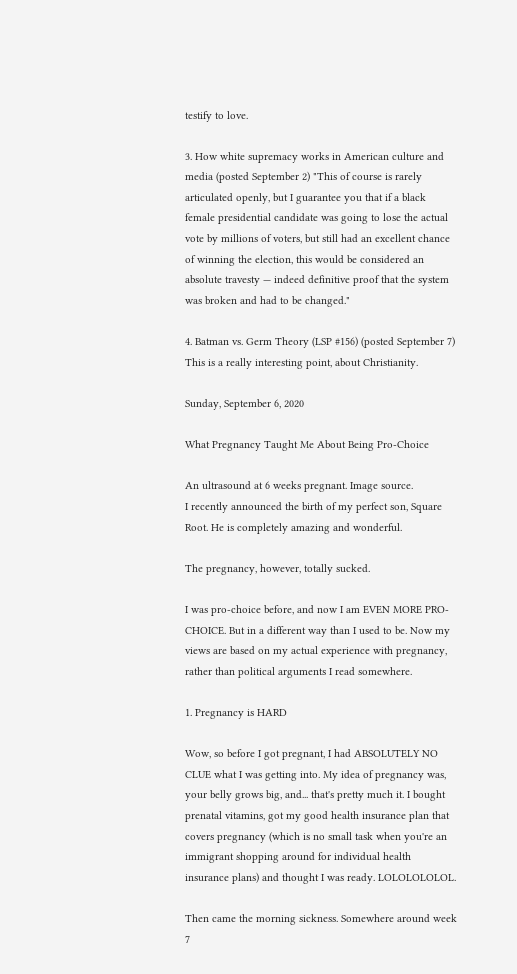testify to love.

3. How white supremacy works in American culture and media (posted September 2) "This of course is rarely articulated openly, but I guarantee you that if a black female presidential candidate was going to lose the actual vote by millions of voters, but still had an excellent chance of winning the election, this would be considered an absolute travesty — indeed definitive proof that the system was broken and had to be changed."

4. Batman vs. Germ Theory (LSP #156) (posted September 7) This is a really interesting point, about Christianity.

Sunday, September 6, 2020

What Pregnancy Taught Me About Being Pro-Choice

An ultrasound at 6 weeks pregnant. Image source.
I recently announced the birth of my perfect son, Square Root. He is completely amazing and wonderful.

The pregnancy, however, totally sucked.

I was pro-choice before, and now I am EVEN MORE PRO-CHOICE. But in a different way than I used to be. Now my views are based on my actual experience with pregnancy, rather than political arguments I read somewhere.

1. Pregnancy is HARD

Wow, so before I got pregnant, I had ABSOLUTELY NO CLUE what I was getting into. My idea of pregnancy was, your belly grows big, and... that's pretty much it. I bought prenatal vitamins, got my good health insurance plan that covers pregnancy (which is no small task when you're an immigrant shopping around for individual health insurance plans) and thought I was ready. LOLOLOLOLOL.

Then came the morning sickness. Somewhere around week 7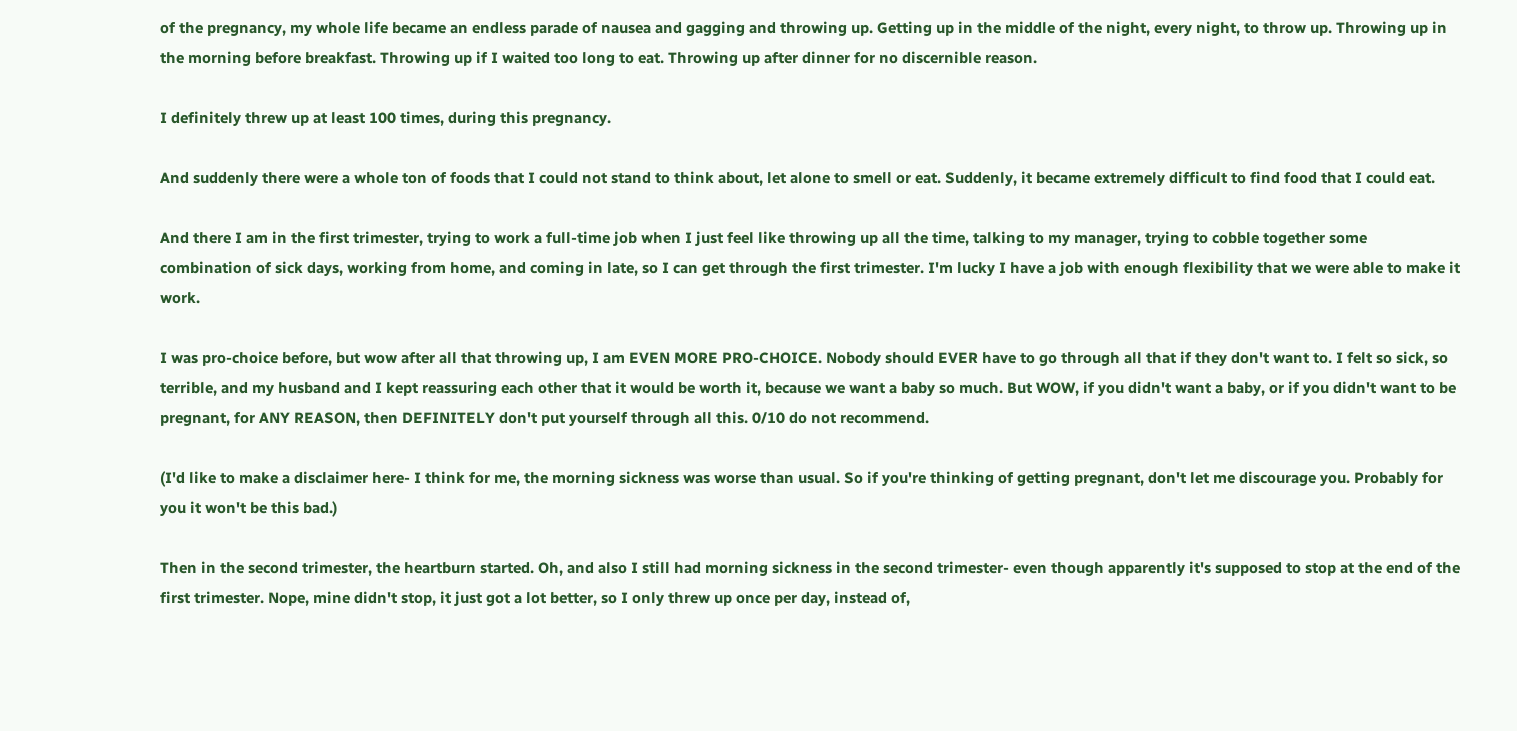of the pregnancy, my whole life became an endless parade of nausea and gagging and throwing up. Getting up in the middle of the night, every night, to throw up. Throwing up in the morning before breakfast. Throwing up if I waited too long to eat. Throwing up after dinner for no discernible reason.

I definitely threw up at least 100 times, during this pregnancy.

And suddenly there were a whole ton of foods that I could not stand to think about, let alone to smell or eat. Suddenly, it became extremely difficult to find food that I could eat.

And there I am in the first trimester, trying to work a full-time job when I just feel like throwing up all the time, talking to my manager, trying to cobble together some combination of sick days, working from home, and coming in late, so I can get through the first trimester. I'm lucky I have a job with enough flexibility that we were able to make it work.

I was pro-choice before, but wow after all that throwing up, I am EVEN MORE PRO-CHOICE. Nobody should EVER have to go through all that if they don't want to. I felt so sick, so terrible, and my husband and I kept reassuring each other that it would be worth it, because we want a baby so much. But WOW, if you didn't want a baby, or if you didn't want to be pregnant, for ANY REASON, then DEFINITELY don't put yourself through all this. 0/10 do not recommend.

(I'd like to make a disclaimer here- I think for me, the morning sickness was worse than usual. So if you're thinking of getting pregnant, don't let me discourage you. Probably for you it won't be this bad.)

Then in the second trimester, the heartburn started. Oh, and also I still had morning sickness in the second trimester- even though apparently it's supposed to stop at the end of the first trimester. Nope, mine didn't stop, it just got a lot better, so I only threw up once per day, instead of,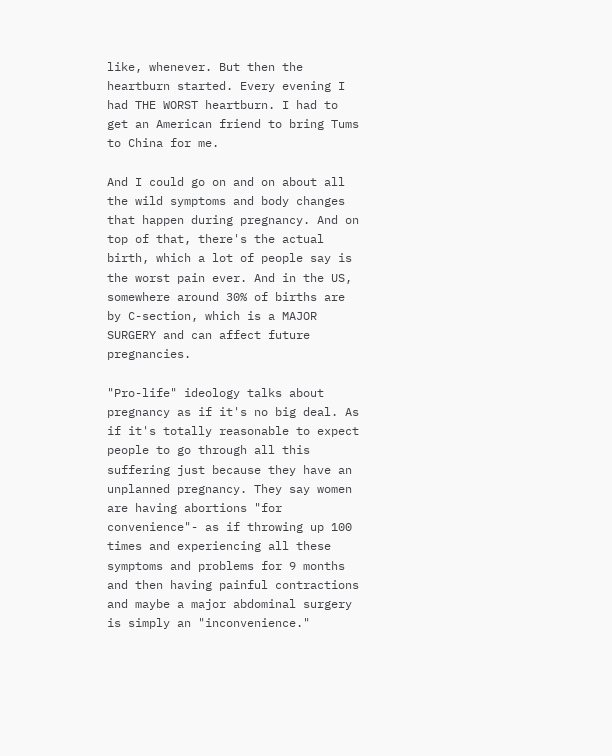like, whenever. But then the heartburn started. Every evening I had THE WORST heartburn. I had to get an American friend to bring Tums to China for me.

And I could go on and on about all the wild symptoms and body changes that happen during pregnancy. And on top of that, there's the actual birth, which a lot of people say is the worst pain ever. And in the US, somewhere around 30% of births are by C-section, which is a MAJOR SURGERY and can affect future pregnancies.

"Pro-life" ideology talks about pregnancy as if it's no big deal. As if it's totally reasonable to expect people to go through all this suffering just because they have an unplanned pregnancy. They say women are having abortions "for convenience"- as if throwing up 100 times and experiencing all these symptoms and problems for 9 months and then having painful contractions and maybe a major abdominal surgery is simply an "inconvenience."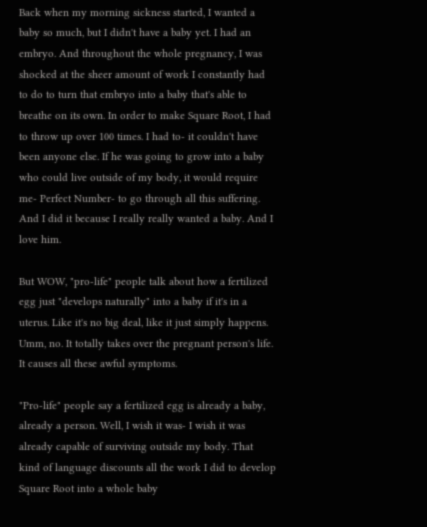Back when my morning sickness started, I wanted a baby so much, but I didn't have a baby yet. I had an embryo. And throughout the whole pregnancy, I was shocked at the sheer amount of work I constantly had to do to turn that embryo into a baby that's able to breathe on its own. In order to make Square Root, I had to throw up over 100 times. I had to- it couldn't have been anyone else. If he was going to grow into a baby who could live outside of my body, it would require me- Perfect Number- to go through all this suffering. And I did it because I really really wanted a baby. And I love him.

But WOW, "pro-life" people talk about how a fertilized egg just "develops naturally" into a baby if it's in a uterus. Like it's no big deal, like it just simply happens. Umm, no. It totally takes over the pregnant person's life. It causes all these awful symptoms.

"Pro-life" people say a fertilized egg is already a baby, already a person. Well, I wish it was- I wish it was already capable of surviving outside my body. That kind of language discounts all the work I did to develop Square Root into a whole baby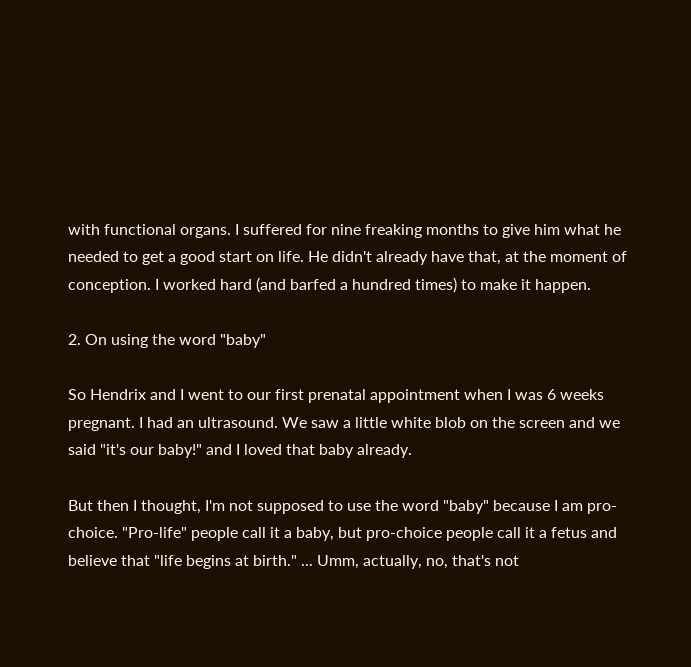with functional organs. I suffered for nine freaking months to give him what he needed to get a good start on life. He didn't already have that, at the moment of conception. I worked hard (and barfed a hundred times) to make it happen.

2. On using the word "baby"

So Hendrix and I went to our first prenatal appointment when I was 6 weeks pregnant. I had an ultrasound. We saw a little white blob on the screen and we said "it's our baby!" and I loved that baby already.

But then I thought, I'm not supposed to use the word "baby" because I am pro-choice. "Pro-life" people call it a baby, but pro-choice people call it a fetus and believe that "life begins at birth." ... Umm, actually, no, that's not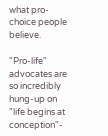what pro-choice people believe.

"Pro-life" advocates are so incredibly hung-up on "life begins at conception"-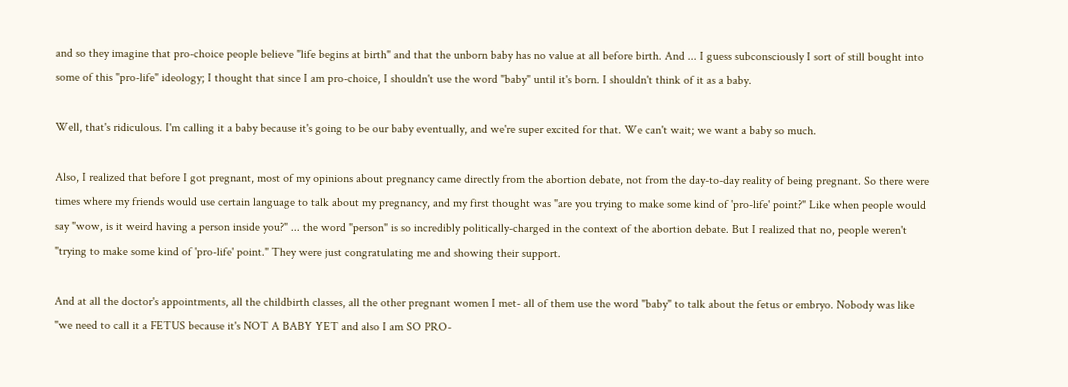and so they imagine that pro-choice people believe "life begins at birth" and that the unborn baby has no value at all before birth. And ... I guess subconsciously I sort of still bought into some of this "pro-life" ideology; I thought that since I am pro-choice, I shouldn't use the word "baby" until it's born. I shouldn't think of it as a baby.

Well, that's ridiculous. I'm calling it a baby because it's going to be our baby eventually, and we're super excited for that. We can't wait; we want a baby so much.

Also, I realized that before I got pregnant, most of my opinions about pregnancy came directly from the abortion debate, not from the day-to-day reality of being pregnant. So there were times where my friends would use certain language to talk about my pregnancy, and my first thought was "are you trying to make some kind of 'pro-life' point?" Like when people would say "wow, is it weird having a person inside you?" ... the word "person" is so incredibly politically-charged in the context of the abortion debate. But I realized that no, people weren't "trying to make some kind of 'pro-life' point." They were just congratulating me and showing their support.

And at all the doctor's appointments, all the childbirth classes, all the other pregnant women I met- all of them use the word "baby" to talk about the fetus or embryo. Nobody was like "we need to call it a FETUS because it's NOT A BABY YET and also I am SO PRO-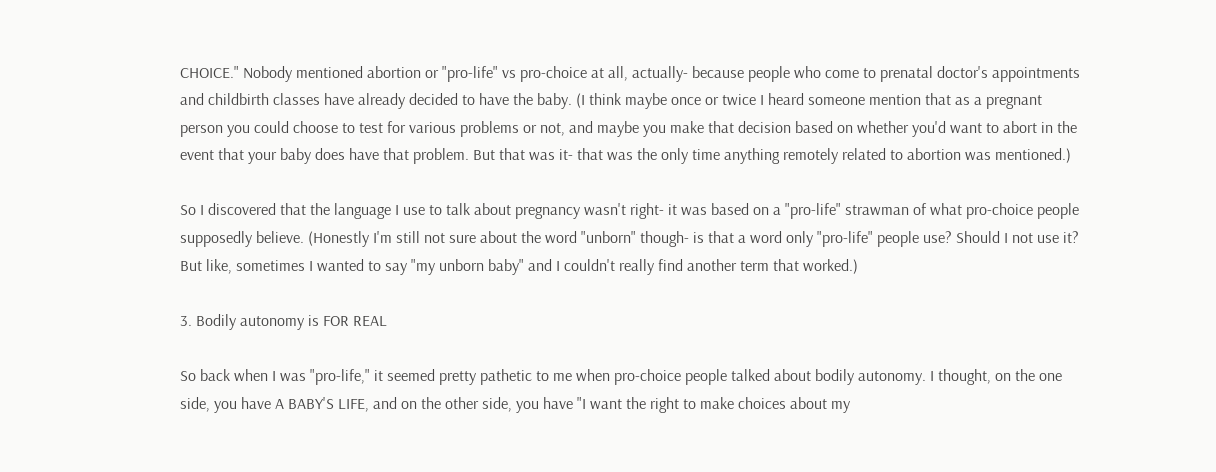CHOICE." Nobody mentioned abortion or "pro-life" vs pro-choice at all, actually- because people who come to prenatal doctor's appointments and childbirth classes have already decided to have the baby. (I think maybe once or twice I heard someone mention that as a pregnant person you could choose to test for various problems or not, and maybe you make that decision based on whether you'd want to abort in the event that your baby does have that problem. But that was it- that was the only time anything remotely related to abortion was mentioned.)

So I discovered that the language I use to talk about pregnancy wasn't right- it was based on a "pro-life" strawman of what pro-choice people supposedly believe. (Honestly I'm still not sure about the word "unborn" though- is that a word only "pro-life" people use? Should I not use it? But like, sometimes I wanted to say "my unborn baby" and I couldn't really find another term that worked.)

3. Bodily autonomy is FOR REAL

So back when I was "pro-life," it seemed pretty pathetic to me when pro-choice people talked about bodily autonomy. I thought, on the one side, you have A BABY'S LIFE, and on the other side, you have "I want the right to make choices about my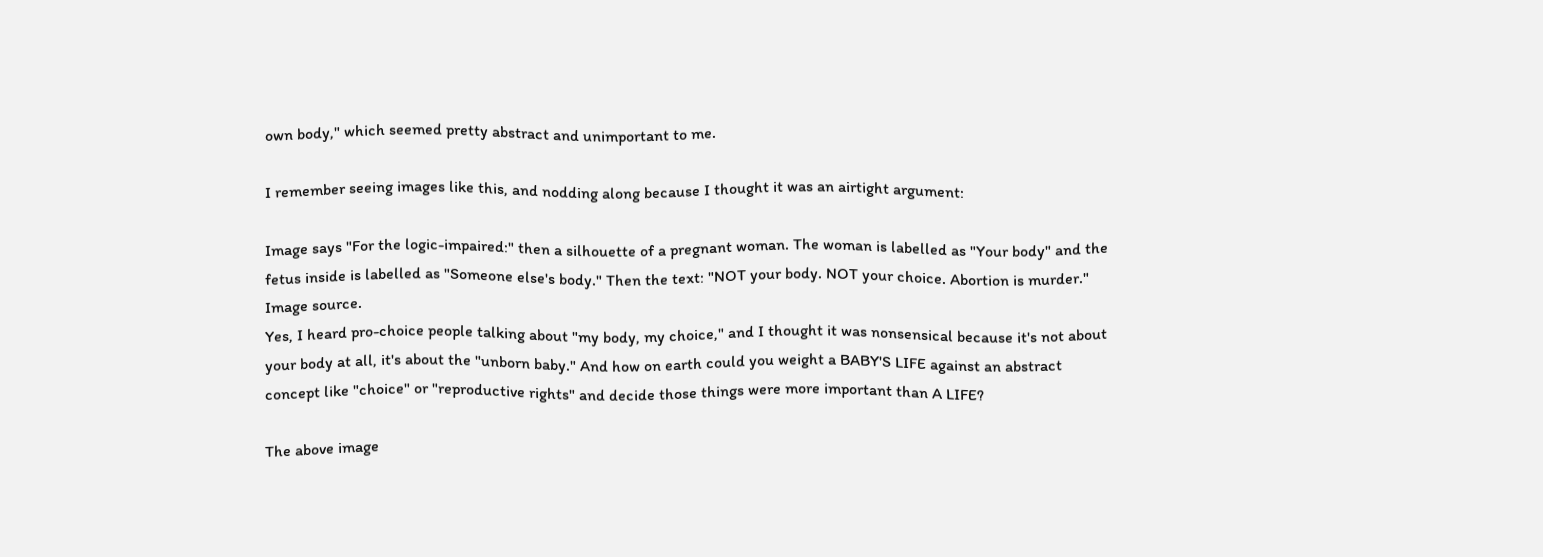own body," which seemed pretty abstract and unimportant to me.

I remember seeing images like this, and nodding along because I thought it was an airtight argument:

Image says "For the logic-impaired:" then a silhouette of a pregnant woman. The woman is labelled as "Your body" and the fetus inside is labelled as "Someone else's body." Then the text: "NOT your body. NOT your choice. Abortion is murder." Image source.
Yes, I heard pro-choice people talking about "my body, my choice," and I thought it was nonsensical because it's not about your body at all, it's about the "unborn baby." And how on earth could you weight a BABY'S LIFE against an abstract concept like "choice" or "reproductive rights" and decide those things were more important than A LIFE?

The above image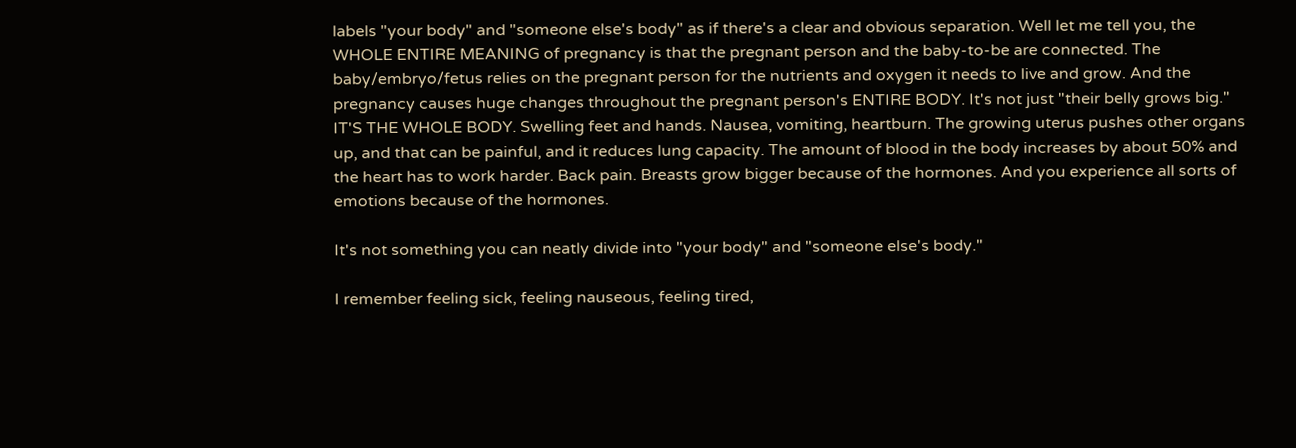labels "your body" and "someone else's body" as if there's a clear and obvious separation. Well let me tell you, the WHOLE ENTIRE MEANING of pregnancy is that the pregnant person and the baby-to-be are connected. The baby/embryo/fetus relies on the pregnant person for the nutrients and oxygen it needs to live and grow. And the pregnancy causes huge changes throughout the pregnant person's ENTIRE BODY. It's not just "their belly grows big." IT'S THE WHOLE BODY. Swelling feet and hands. Nausea, vomiting, heartburn. The growing uterus pushes other organs up, and that can be painful, and it reduces lung capacity. The amount of blood in the body increases by about 50% and the heart has to work harder. Back pain. Breasts grow bigger because of the hormones. And you experience all sorts of emotions because of the hormones.

It's not something you can neatly divide into "your body" and "someone else's body."

I remember feeling sick, feeling nauseous, feeling tired,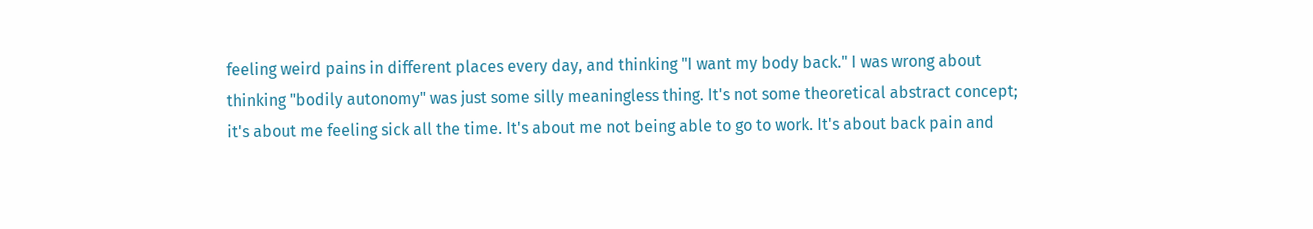feeling weird pains in different places every day, and thinking "I want my body back." I was wrong about thinking "bodily autonomy" was just some silly meaningless thing. It's not some theoretical abstract concept; it's about me feeling sick all the time. It's about me not being able to go to work. It's about back pain and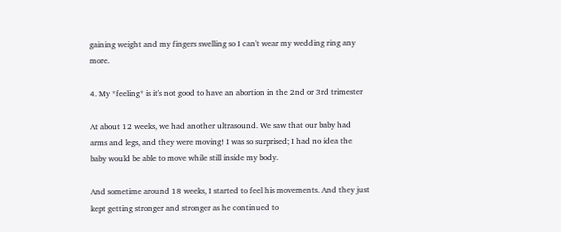gaining weight and my fingers swelling so I can't wear my wedding ring any more.

4. My *feeling* is it's not good to have an abortion in the 2nd or 3rd trimester

At about 12 weeks, we had another ultrasound. We saw that our baby had arms and legs, and they were moving! I was so surprised; I had no idea the baby would be able to move while still inside my body.

And sometime around 18 weeks, I started to feel his movements. And they just kept getting stronger and stronger as he continued to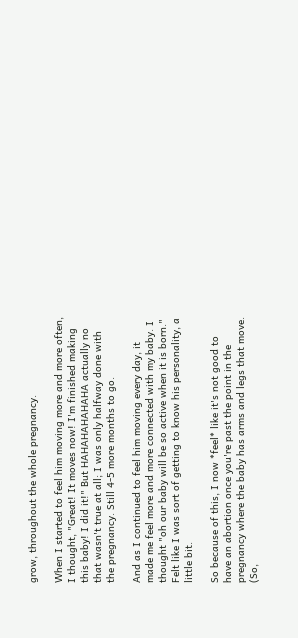grow, throughout the whole pregnancy.

When I started to feel him moving more and more often, I thought, "Great! It moves now! I'm finished making this baby! I did it!" But HAHAHAHAHAHA actually no that wasn't true at all; I was only halfway done with the pregnancy. Still 4-5 more months to go.

And as I continued to feel him moving every day, it made me feel more and more connected with my baby. I thought "oh our baby will be so active when it is born." Felt like I was sort of getting to know his personality, a little bit.

So because of this, I now *feel* like it's not good to have an abortion once you're past the point in the pregnancy where the baby has arms and legs that move. (So,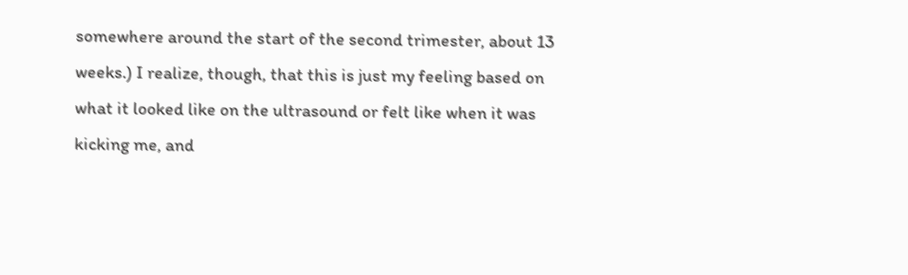somewhere around the start of the second trimester, about 13 weeks.) I realize, though, that this is just my feeling based on what it looked like on the ultrasound or felt like when it was kicking me, and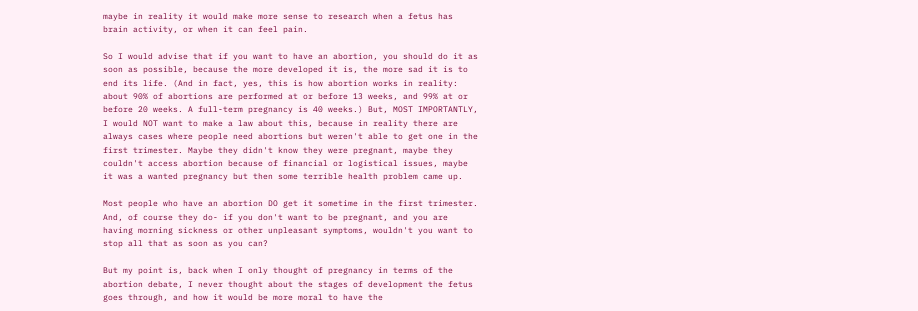maybe in reality it would make more sense to research when a fetus has brain activity, or when it can feel pain.

So I would advise that if you want to have an abortion, you should do it as soon as possible, because the more developed it is, the more sad it is to end its life. (And in fact, yes, this is how abortion works in reality: about 90% of abortions are performed at or before 13 weeks, and 99% at or before 20 weeks. A full-term pregnancy is 40 weeks.) But, MOST IMPORTANTLY, I would NOT want to make a law about this, because in reality there are always cases where people need abortions but weren't able to get one in the first trimester. Maybe they didn't know they were pregnant, maybe they couldn't access abortion because of financial or logistical issues, maybe it was a wanted pregnancy but then some terrible health problem came up.

Most people who have an abortion DO get it sometime in the first trimester. And, of course they do- if you don't want to be pregnant, and you are having morning sickness or other unpleasant symptoms, wouldn't you want to stop all that as soon as you can?

But my point is, back when I only thought of pregnancy in terms of the abortion debate, I never thought about the stages of development the fetus goes through, and how it would be more moral to have the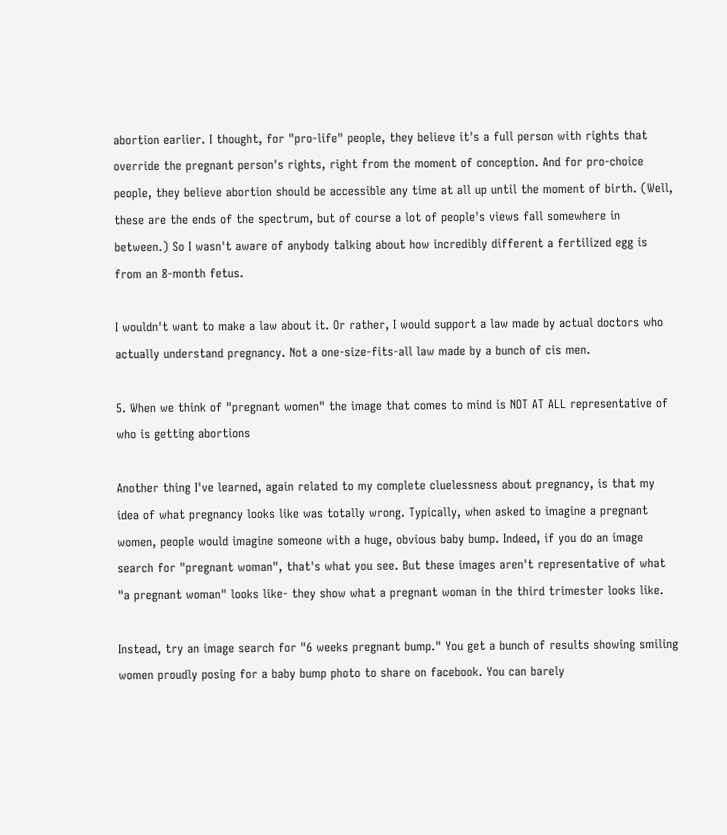abortion earlier. I thought, for "pro-life" people, they believe it's a full person with rights that override the pregnant person's rights, right from the moment of conception. And for pro-choice people, they believe abortion should be accessible any time at all up until the moment of birth. (Well, these are the ends of the spectrum, but of course a lot of people's views fall somewhere in between.) So I wasn't aware of anybody talking about how incredibly different a fertilized egg is from an 8-month fetus.

I wouldn't want to make a law about it. Or rather, I would support a law made by actual doctors who actually understand pregnancy. Not a one-size-fits-all law made by a bunch of cis men.

5. When we think of "pregnant women" the image that comes to mind is NOT AT ALL representative of who is getting abortions

Another thing I've learned, again related to my complete cluelessness about pregnancy, is that my idea of what pregnancy looks like was totally wrong. Typically, when asked to imagine a pregnant women, people would imagine someone with a huge, obvious baby bump. Indeed, if you do an image search for "pregnant woman", that's what you see. But these images aren't representative of what "a pregnant woman" looks like- they show what a pregnant woman in the third trimester looks like.

Instead, try an image search for "6 weeks pregnant bump." You get a bunch of results showing smiling women proudly posing for a baby bump photo to share on facebook. You can barely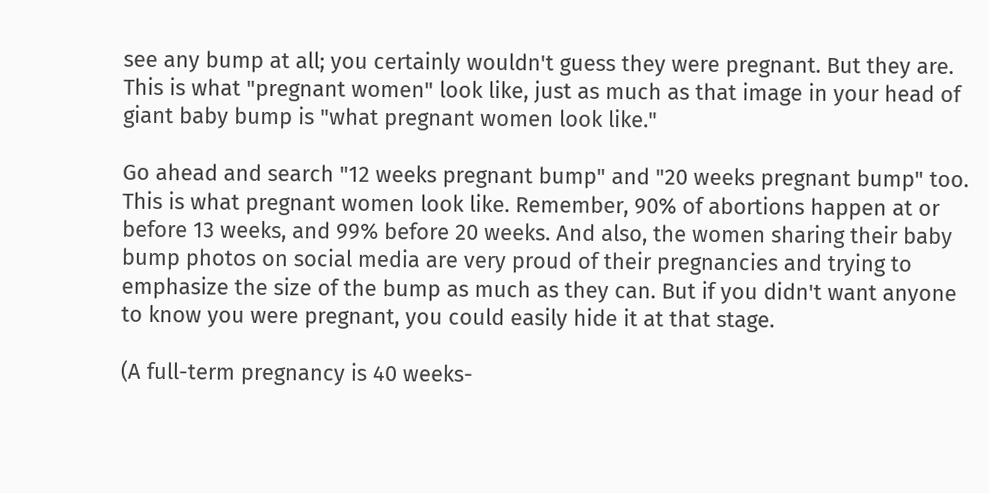see any bump at all; you certainly wouldn't guess they were pregnant. But they are. This is what "pregnant women" look like, just as much as that image in your head of giant baby bump is "what pregnant women look like."

Go ahead and search "12 weeks pregnant bump" and "20 weeks pregnant bump" too. This is what pregnant women look like. Remember, 90% of abortions happen at or before 13 weeks, and 99% before 20 weeks. And also, the women sharing their baby bump photos on social media are very proud of their pregnancies and trying to emphasize the size of the bump as much as they can. But if you didn't want anyone to know you were pregnant, you could easily hide it at that stage.

(A full-term pregnancy is 40 weeks-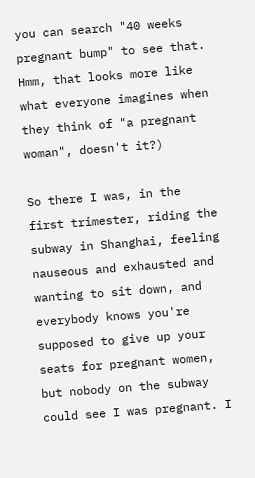you can search "40 weeks pregnant bump" to see that. Hmm, that looks more like what everyone imagines when they think of "a pregnant woman", doesn't it?)

So there I was, in the first trimester, riding the subway in Shanghai, feeling nauseous and exhausted and wanting to sit down, and everybody knows you're supposed to give up your seats for pregnant women, but nobody on the subway could see I was pregnant. I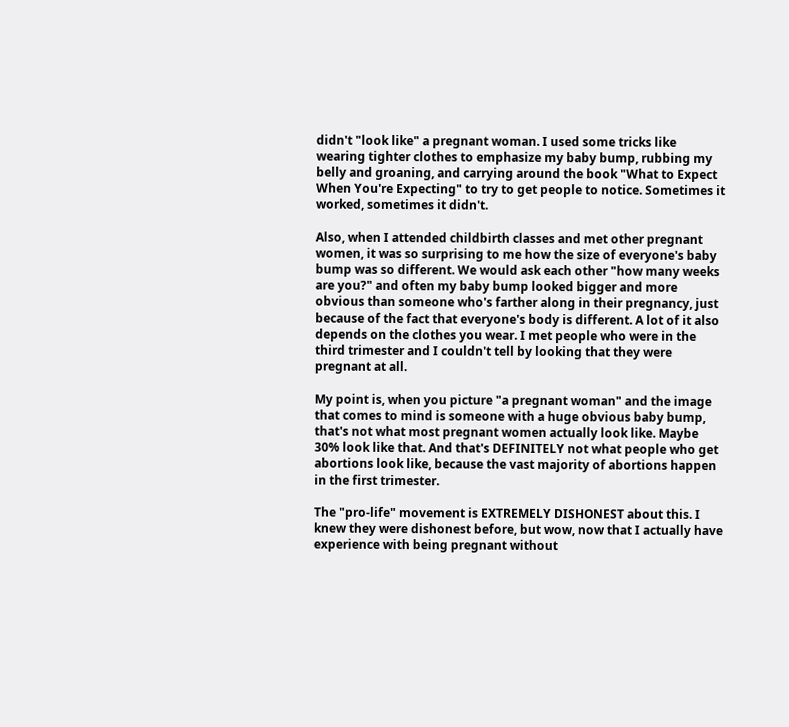didn't "look like" a pregnant woman. I used some tricks like wearing tighter clothes to emphasize my baby bump, rubbing my belly and groaning, and carrying around the book "What to Expect When You're Expecting" to try to get people to notice. Sometimes it worked, sometimes it didn't.

Also, when I attended childbirth classes and met other pregnant women, it was so surprising to me how the size of everyone's baby bump was so different. We would ask each other "how many weeks are you?" and often my baby bump looked bigger and more obvious than someone who's farther along in their pregnancy, just because of the fact that everyone's body is different. A lot of it also depends on the clothes you wear. I met people who were in the third trimester and I couldn't tell by looking that they were pregnant at all.

My point is, when you picture "a pregnant woman" and the image that comes to mind is someone with a huge obvious baby bump, that's not what most pregnant women actually look like. Maybe 30% look like that. And that's DEFINITELY not what people who get abortions look like, because the vast majority of abortions happen in the first trimester.

The "pro-life" movement is EXTREMELY DISHONEST about this. I knew they were dishonest before, but wow, now that I actually have experience with being pregnant without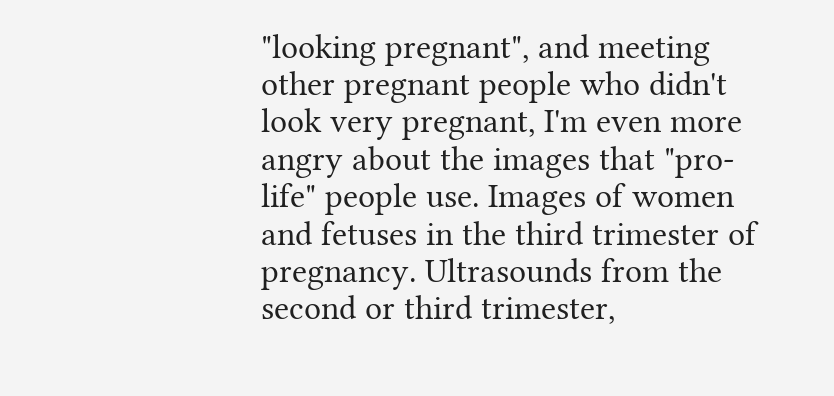"looking pregnant", and meeting other pregnant people who didn't look very pregnant, I'm even more angry about the images that "pro-life" people use. Images of women and fetuses in the third trimester of pregnancy. Ultrasounds from the second or third trimester,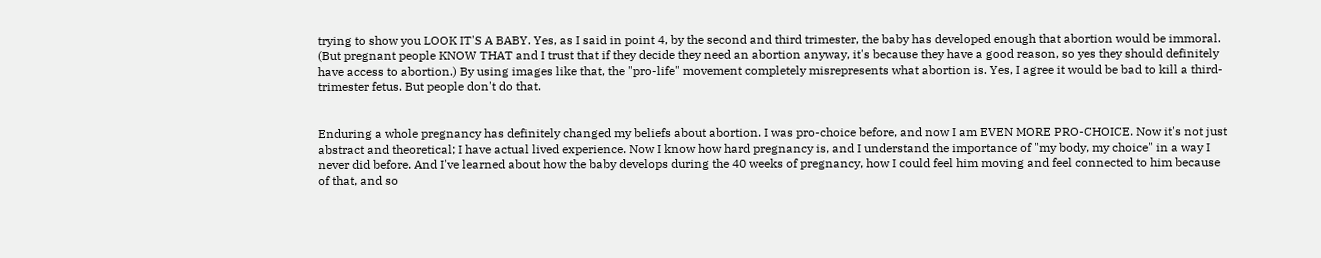trying to show you LOOK IT'S A BABY. Yes, as I said in point 4, by the second and third trimester, the baby has developed enough that abortion would be immoral. (But pregnant people KNOW THAT and I trust that if they decide they need an abortion anyway, it's because they have a good reason, so yes they should definitely have access to abortion.) By using images like that, the "pro-life" movement completely misrepresents what abortion is. Yes, I agree it would be bad to kill a third-trimester fetus. But people don't do that.


Enduring a whole pregnancy has definitely changed my beliefs about abortion. I was pro-choice before, and now I am EVEN MORE PRO-CHOICE. Now it's not just abstract and theoretical; I have actual lived experience. Now I know how hard pregnancy is, and I understand the importance of "my body, my choice" in a way I never did before. And I've learned about how the baby develops during the 40 weeks of pregnancy, how I could feel him moving and feel connected to him because of that, and so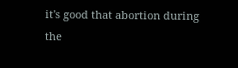it's good that abortion during the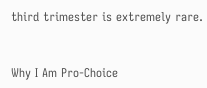third trimester is extremely rare.


Why I Am Pro-Choice